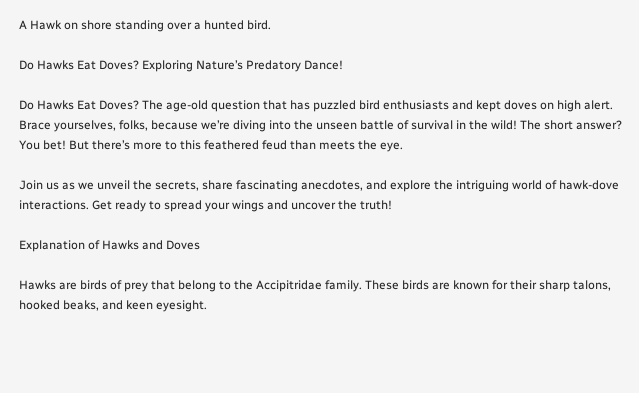A Hawk on shore standing over a hunted bird.

Do Hawks Eat Doves? Exploring Nature’s Predatory Dance!

Do Hawks Eat Doves? The age-old question that has puzzled bird enthusiasts and kept doves on high alert. Brace yourselves, folks, because we’re diving into the unseen battle of survival in the wild! The short answer? You bet! But there’s more to this feathered feud than meets the eye.

Join us as we unveil the secrets, share fascinating anecdotes, and explore the intriguing world of hawk-dove interactions. Get ready to spread your wings and uncover the truth!

Explanation of Hawks and Doves

Hawks are birds of prey that belong to the Accipitridae family. These birds are known for their sharp talons, hooked beaks, and keen eyesight.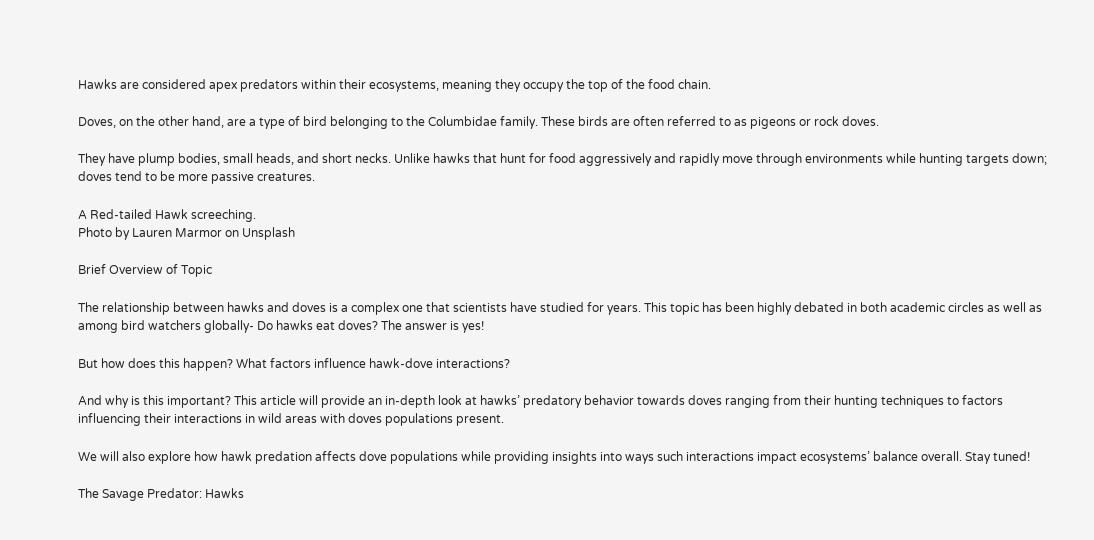Hawks are considered apex predators within their ecosystems, meaning they occupy the top of the food chain.

Doves, on the other hand, are a type of bird belonging to the Columbidae family. These birds are often referred to as pigeons or rock doves.

They have plump bodies, small heads, and short necks. Unlike hawks that hunt for food aggressively and rapidly move through environments while hunting targets down; doves tend to be more passive creatures.

A Red-tailed Hawk screeching.
Photo by Lauren Marmor on Unsplash

Brief Overview of Topic

The relationship between hawks and doves is a complex one that scientists have studied for years. This topic has been highly debated in both academic circles as well as among bird watchers globally- Do hawks eat doves? The answer is yes!

But how does this happen? What factors influence hawk-dove interactions?

And why is this important? This article will provide an in-depth look at hawks’ predatory behavior towards doves ranging from their hunting techniques to factors influencing their interactions in wild areas with doves populations present.

We will also explore how hawk predation affects dove populations while providing insights into ways such interactions impact ecosystems’ balance overall. Stay tuned!

The Savage Predator: Hawks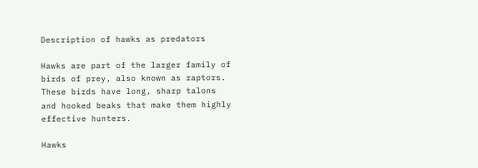Description of hawks as predators

Hawks are part of the larger family of birds of prey, also known as raptors. These birds have long, sharp talons and hooked beaks that make them highly effective hunters.

Hawks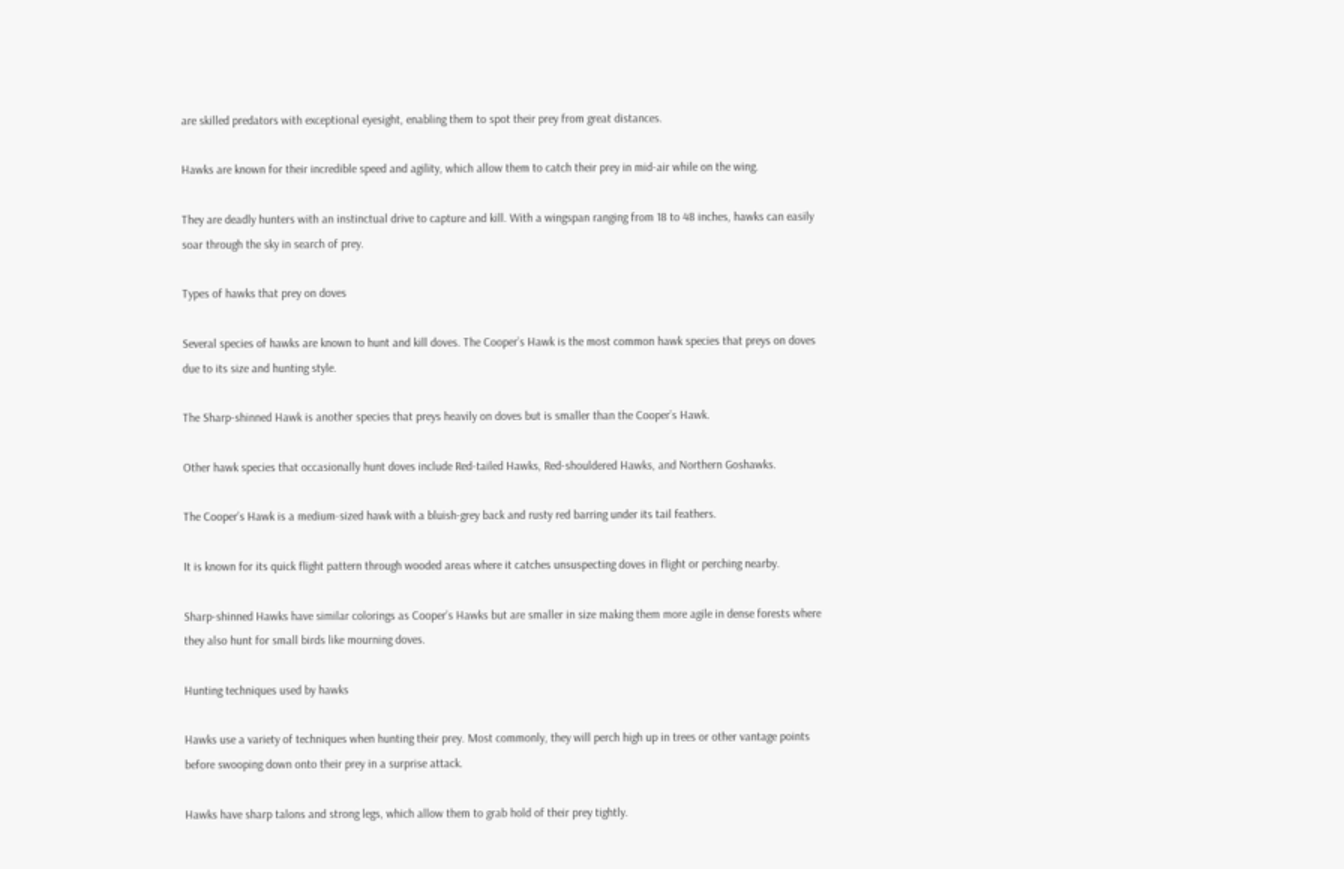are skilled predators with exceptional eyesight, enabling them to spot their prey from great distances.

Hawks are known for their incredible speed and agility, which allow them to catch their prey in mid-air while on the wing.

They are deadly hunters with an instinctual drive to capture and kill. With a wingspan ranging from 18 to 48 inches, hawks can easily soar through the sky in search of prey.

Types of hawks that prey on doves

Several species of hawks are known to hunt and kill doves. The Cooper’s Hawk is the most common hawk species that preys on doves due to its size and hunting style.

The Sharp-shinned Hawk is another species that preys heavily on doves but is smaller than the Cooper’s Hawk.

Other hawk species that occasionally hunt doves include Red-tailed Hawks, Red-shouldered Hawks, and Northern Goshawks.

The Cooper’s Hawk is a medium-sized hawk with a bluish-grey back and rusty red barring under its tail feathers.

It is known for its quick flight pattern through wooded areas where it catches unsuspecting doves in flight or perching nearby.

Sharp-shinned Hawks have similar colorings as Cooper’s Hawks but are smaller in size making them more agile in dense forests where they also hunt for small birds like mourning doves.

Hunting techniques used by hawks

Hawks use a variety of techniques when hunting their prey. Most commonly, they will perch high up in trees or other vantage points before swooping down onto their prey in a surprise attack.

Hawks have sharp talons and strong legs, which allow them to grab hold of their prey tightly.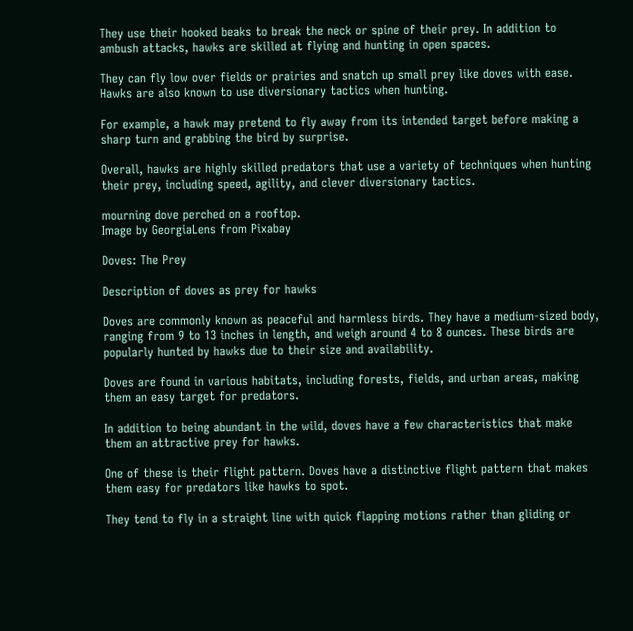They use their hooked beaks to break the neck or spine of their prey. In addition to ambush attacks, hawks are skilled at flying and hunting in open spaces.

They can fly low over fields or prairies and snatch up small prey like doves with ease. Hawks are also known to use diversionary tactics when hunting.

For example, a hawk may pretend to fly away from its intended target before making a sharp turn and grabbing the bird by surprise.

Overall, hawks are highly skilled predators that use a variety of techniques when hunting their prey, including speed, agility, and clever diversionary tactics.

mourning dove perched on a rooftop.
Image by GeorgiaLens from Pixabay

Doves: The Prey

Description of doves as prey for hawks

Doves are commonly known as peaceful and harmless birds. They have a medium-sized body, ranging from 9 to 13 inches in length, and weigh around 4 to 8 ounces. These birds are popularly hunted by hawks due to their size and availability.

Doves are found in various habitats, including forests, fields, and urban areas, making them an easy target for predators.

In addition to being abundant in the wild, doves have a few characteristics that make them an attractive prey for hawks.

One of these is their flight pattern. Doves have a distinctive flight pattern that makes them easy for predators like hawks to spot.

They tend to fly in a straight line with quick flapping motions rather than gliding or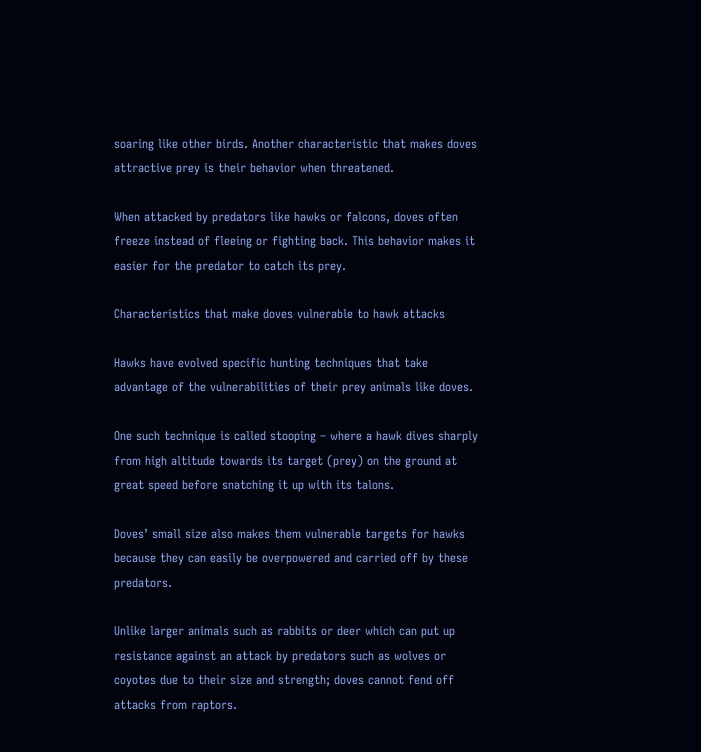soaring like other birds. Another characteristic that makes doves attractive prey is their behavior when threatened.

When attacked by predators like hawks or falcons, doves often freeze instead of fleeing or fighting back. This behavior makes it easier for the predator to catch its prey.

Characteristics that make doves vulnerable to hawk attacks

Hawks have evolved specific hunting techniques that take advantage of the vulnerabilities of their prey animals like doves.

One such technique is called stooping – where a hawk dives sharply from high altitude towards its target (prey) on the ground at great speed before snatching it up with its talons.

Doves’ small size also makes them vulnerable targets for hawks because they can easily be overpowered and carried off by these predators.

Unlike larger animals such as rabbits or deer which can put up resistance against an attack by predators such as wolves or coyotes due to their size and strength; doves cannot fend off attacks from raptors.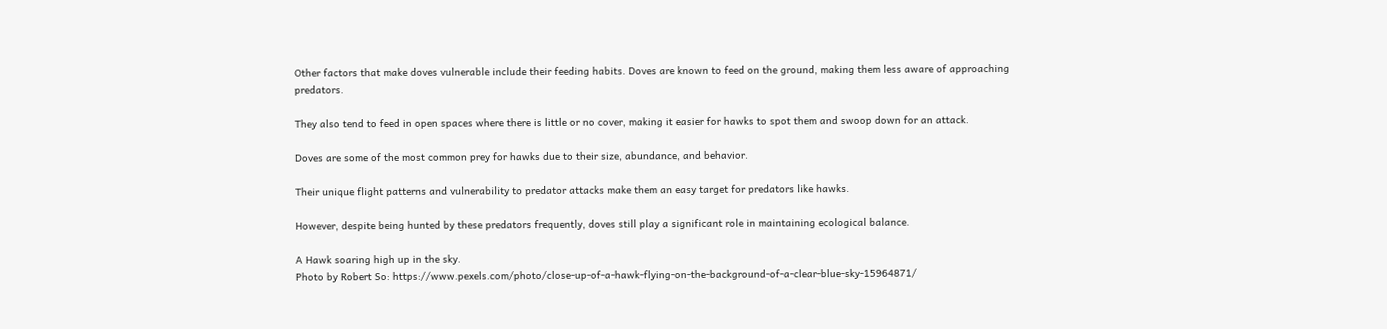Other factors that make doves vulnerable include their feeding habits. Doves are known to feed on the ground, making them less aware of approaching predators.

They also tend to feed in open spaces where there is little or no cover, making it easier for hawks to spot them and swoop down for an attack.

Doves are some of the most common prey for hawks due to their size, abundance, and behavior.

Their unique flight patterns and vulnerability to predator attacks make them an easy target for predators like hawks.

However, despite being hunted by these predators frequently, doves still play a significant role in maintaining ecological balance.

A Hawk soaring high up in the sky.
Photo by Robert So: https://www.pexels.com/photo/close-up-of-a-hawk-flying-on-the-background-of-a-clear-blue-sky-15964871/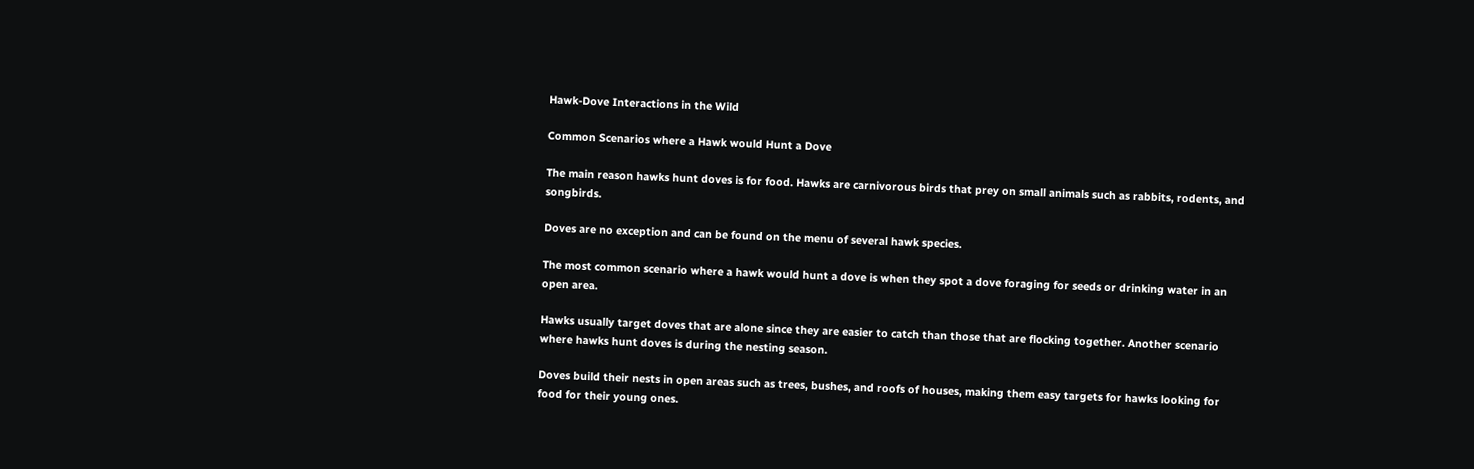Hawk-Dove Interactions in the Wild

Common Scenarios where a Hawk would Hunt a Dove

The main reason hawks hunt doves is for food. Hawks are carnivorous birds that prey on small animals such as rabbits, rodents, and songbirds.

Doves are no exception and can be found on the menu of several hawk species.

The most common scenario where a hawk would hunt a dove is when they spot a dove foraging for seeds or drinking water in an open area.

Hawks usually target doves that are alone since they are easier to catch than those that are flocking together. Another scenario where hawks hunt doves is during the nesting season.

Doves build their nests in open areas such as trees, bushes, and roofs of houses, making them easy targets for hawks looking for food for their young ones.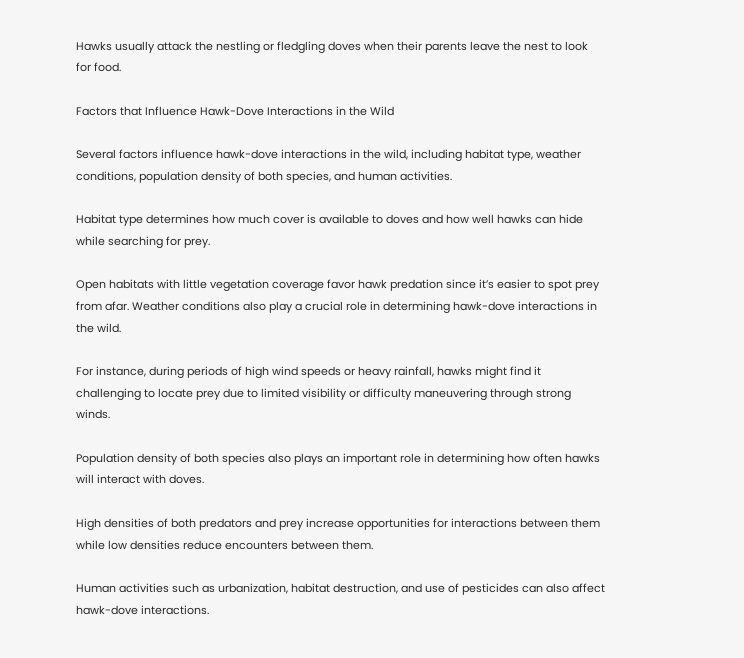Hawks usually attack the nestling or fledgling doves when their parents leave the nest to look for food.

Factors that Influence Hawk-Dove Interactions in the Wild

Several factors influence hawk-dove interactions in the wild, including habitat type, weather conditions, population density of both species, and human activities.

Habitat type determines how much cover is available to doves and how well hawks can hide while searching for prey.

Open habitats with little vegetation coverage favor hawk predation since it’s easier to spot prey from afar. Weather conditions also play a crucial role in determining hawk-dove interactions in the wild.

For instance, during periods of high wind speeds or heavy rainfall, hawks might find it challenging to locate prey due to limited visibility or difficulty maneuvering through strong winds.

Population density of both species also plays an important role in determining how often hawks will interact with doves.

High densities of both predators and prey increase opportunities for interactions between them while low densities reduce encounters between them.

Human activities such as urbanization, habitat destruction, and use of pesticides can also affect hawk-dove interactions.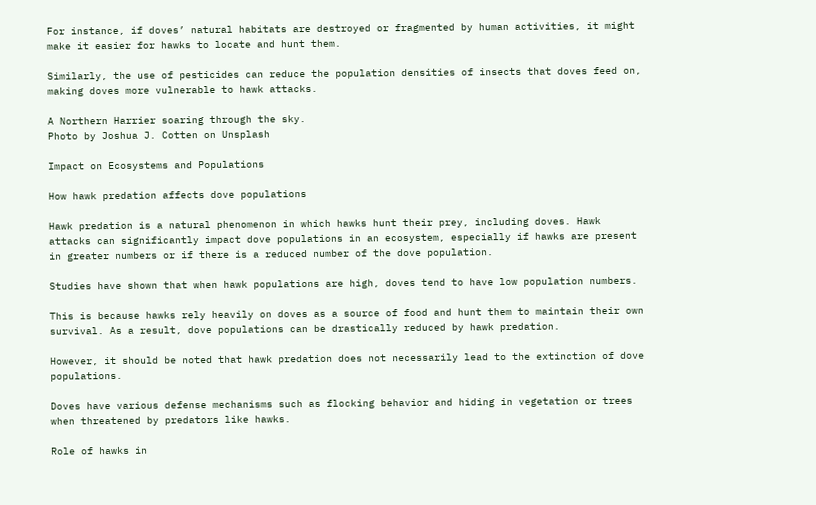For instance, if doves’ natural habitats are destroyed or fragmented by human activities, it might make it easier for hawks to locate and hunt them.

Similarly, the use of pesticides can reduce the population densities of insects that doves feed on, making doves more vulnerable to hawk attacks.

A Northern Harrier soaring through the sky.
Photo by Joshua J. Cotten on Unsplash

Impact on Ecosystems and Populations

How hawk predation affects dove populations

Hawk predation is a natural phenomenon in which hawks hunt their prey, including doves. Hawk attacks can significantly impact dove populations in an ecosystem, especially if hawks are present in greater numbers or if there is a reduced number of the dove population.

Studies have shown that when hawk populations are high, doves tend to have low population numbers.

This is because hawks rely heavily on doves as a source of food and hunt them to maintain their own survival. As a result, dove populations can be drastically reduced by hawk predation.

However, it should be noted that hawk predation does not necessarily lead to the extinction of dove populations.

Doves have various defense mechanisms such as flocking behavior and hiding in vegetation or trees when threatened by predators like hawks.

Role of hawks in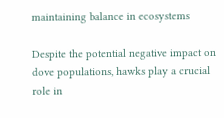maintaining balance in ecosystems

Despite the potential negative impact on dove populations, hawks play a crucial role in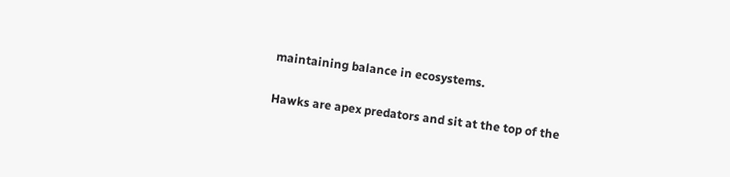maintaining balance in ecosystems.

Hawks are apex predators and sit at the top of the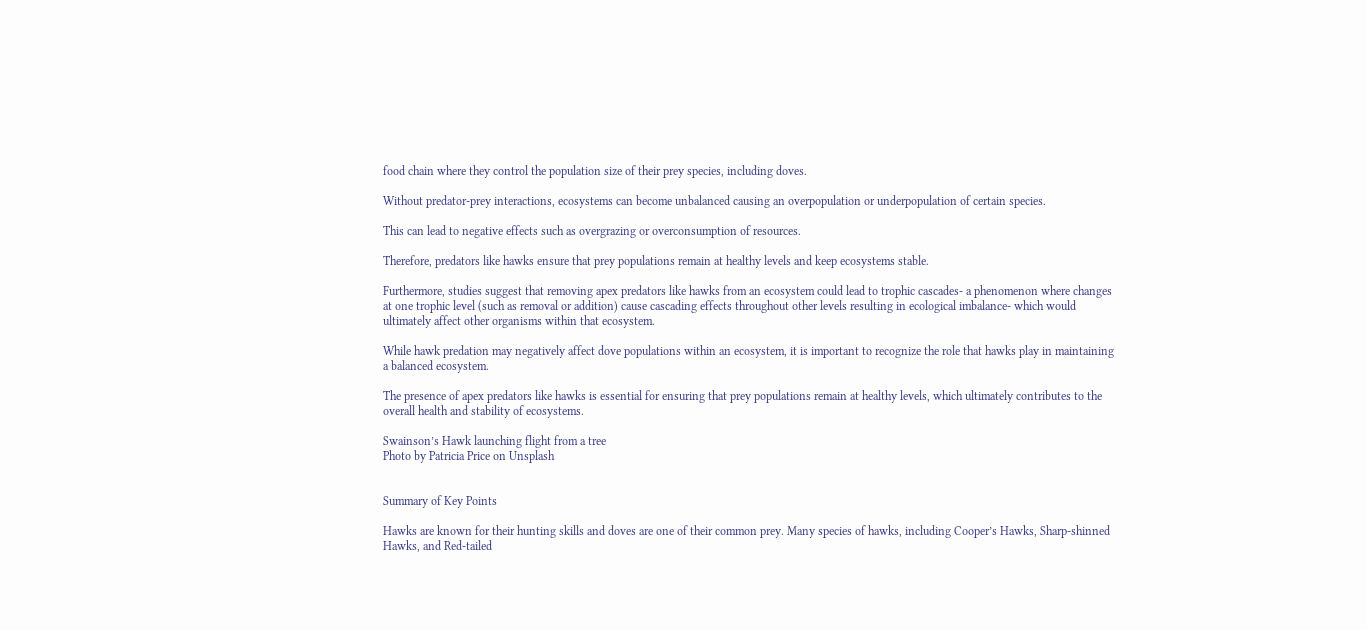food chain where they control the population size of their prey species, including doves.

Without predator-prey interactions, ecosystems can become unbalanced causing an overpopulation or underpopulation of certain species.

This can lead to negative effects such as overgrazing or overconsumption of resources.

Therefore, predators like hawks ensure that prey populations remain at healthy levels and keep ecosystems stable.

Furthermore, studies suggest that removing apex predators like hawks from an ecosystem could lead to trophic cascades- a phenomenon where changes at one trophic level (such as removal or addition) cause cascading effects throughout other levels resulting in ecological imbalance- which would ultimately affect other organisms within that ecosystem.

While hawk predation may negatively affect dove populations within an ecosystem, it is important to recognize the role that hawks play in maintaining a balanced ecosystem.

The presence of apex predators like hawks is essential for ensuring that prey populations remain at healthy levels, which ultimately contributes to the overall health and stability of ecosystems.

Swainson’s Hawk launching flight from a tree
Photo by Patricia Price on Unsplash


Summary of Key Points

Hawks are known for their hunting skills and doves are one of their common prey. Many species of hawks, including Cooper’s Hawks, Sharp-shinned Hawks, and Red-tailed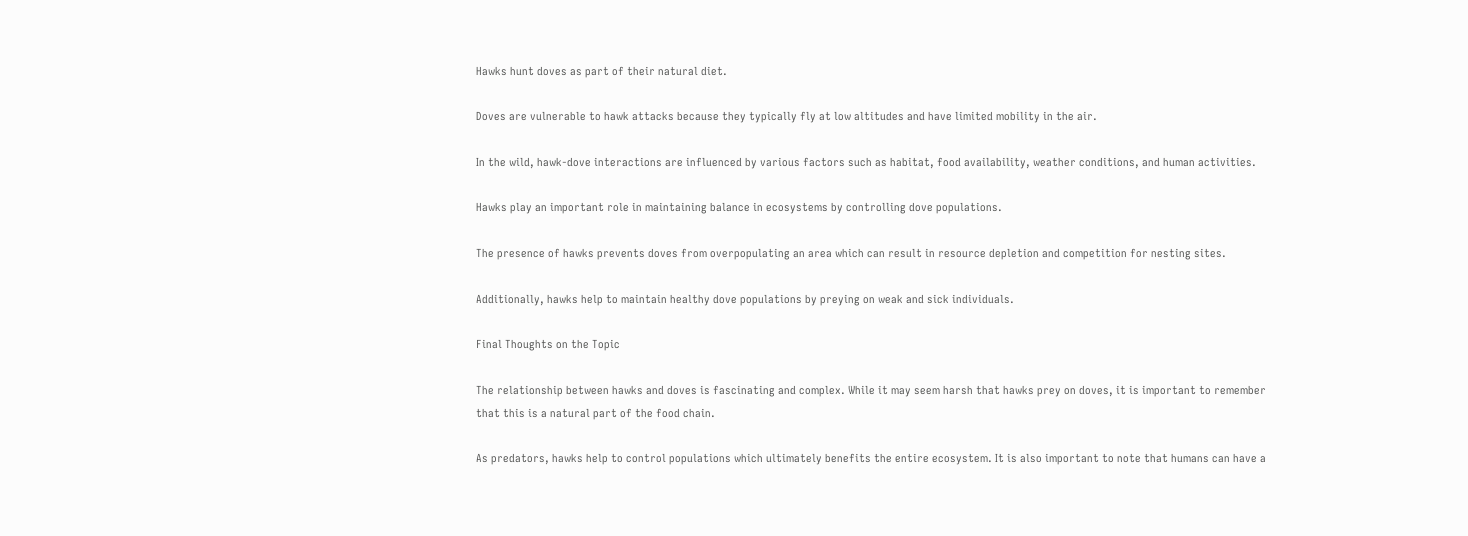Hawks hunt doves as part of their natural diet.

Doves are vulnerable to hawk attacks because they typically fly at low altitudes and have limited mobility in the air.

In the wild, hawk-dove interactions are influenced by various factors such as habitat, food availability, weather conditions, and human activities.

Hawks play an important role in maintaining balance in ecosystems by controlling dove populations.

The presence of hawks prevents doves from overpopulating an area which can result in resource depletion and competition for nesting sites.

Additionally, hawks help to maintain healthy dove populations by preying on weak and sick individuals.

Final Thoughts on the Topic

The relationship between hawks and doves is fascinating and complex. While it may seem harsh that hawks prey on doves, it is important to remember that this is a natural part of the food chain.

As predators, hawks help to control populations which ultimately benefits the entire ecosystem. It is also important to note that humans can have a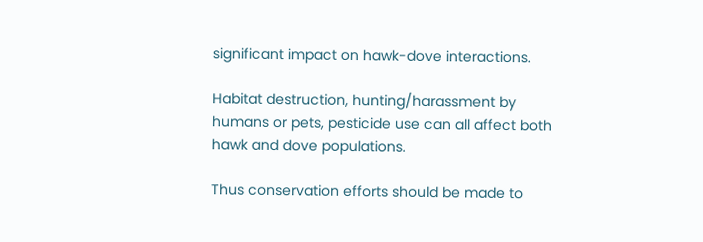significant impact on hawk-dove interactions.

Habitat destruction, hunting/harassment by humans or pets, pesticide use can all affect both hawk and dove populations.

Thus conservation efforts should be made to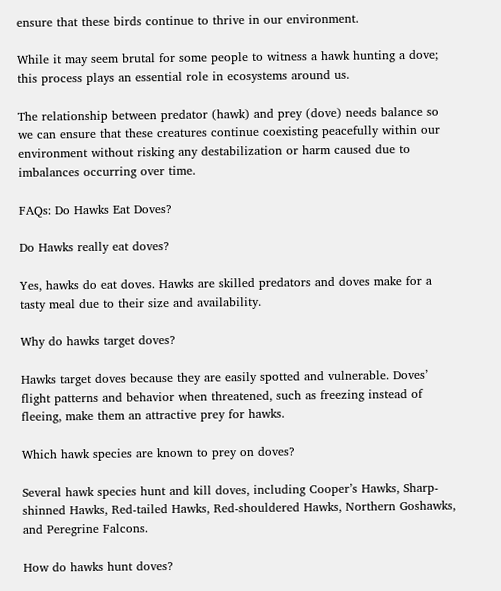ensure that these birds continue to thrive in our environment.

While it may seem brutal for some people to witness a hawk hunting a dove; this process plays an essential role in ecosystems around us.

The relationship between predator (hawk) and prey (dove) needs balance so we can ensure that these creatures continue coexisting peacefully within our environment without risking any destabilization or harm caused due to imbalances occurring over time.

FAQs: Do Hawks Eat Doves?

Do Hawks really eat doves?

Yes, hawks do eat doves. Hawks are skilled predators and doves make for a tasty meal due to their size and availability.

Why do hawks target doves?

Hawks target doves because they are easily spotted and vulnerable. Doves’ flight patterns and behavior when threatened, such as freezing instead of fleeing, make them an attractive prey for hawks.

Which hawk species are known to prey on doves?

Several hawk species hunt and kill doves, including Cooper’s Hawks, Sharp-shinned Hawks, Red-tailed Hawks, Red-shouldered Hawks, Northern Goshawks, and Peregrine Falcons.

How do hawks hunt doves?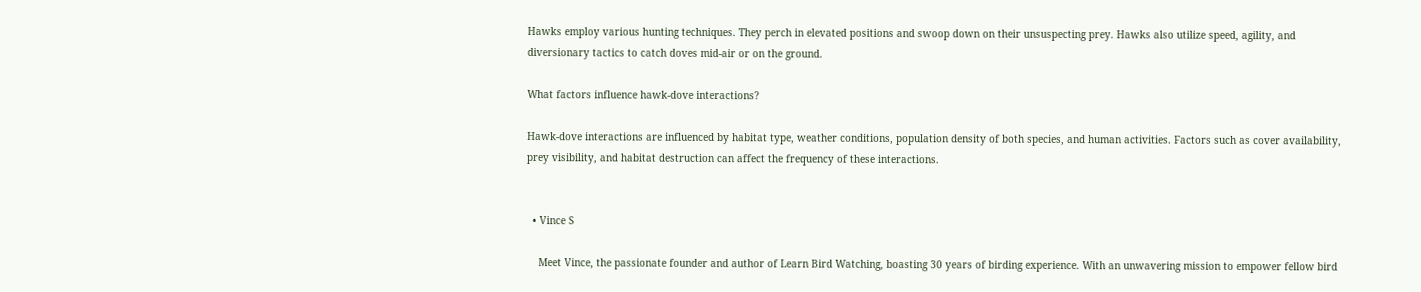Hawks employ various hunting techniques. They perch in elevated positions and swoop down on their unsuspecting prey. Hawks also utilize speed, agility, and diversionary tactics to catch doves mid-air or on the ground.

What factors influence hawk-dove interactions?

Hawk-dove interactions are influenced by habitat type, weather conditions, population density of both species, and human activities. Factors such as cover availability, prey visibility, and habitat destruction can affect the frequency of these interactions.


  • Vince S

    Meet Vince, the passionate founder and author of Learn Bird Watching, boasting 30 years of birding experience. With an unwavering mission to empower fellow bird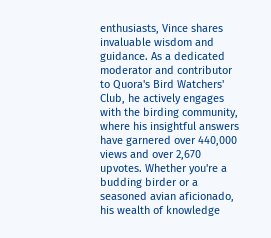enthusiasts, Vince shares invaluable wisdom and guidance. As a dedicated moderator and contributor to Quora's Bird Watchers' Club, he actively engages with the birding community, where his insightful answers have garnered over 440,000 views and over 2,670 upvotes. Whether you're a budding birder or a seasoned avian aficionado, his wealth of knowledge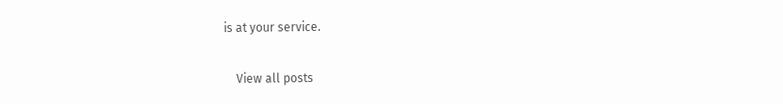is at your service.

    View all posts